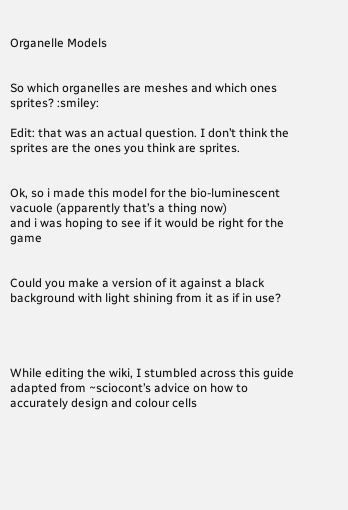Organelle Models


So which organelles are meshes and which ones sprites? :smiley:

Edit: that was an actual question. I don’t think the sprites are the ones you think are sprites.


Ok, so i made this model for the bio-luminescent vacuole (apparently that’s a thing now)
and i was hoping to see if it would be right for the game


Could you make a version of it against a black background with light shining from it as if in use?




While editing the wiki, I stumbled across this guide adapted from ~sciocont’s advice on how to accurately design and colour cells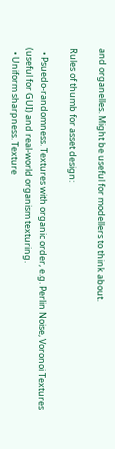and organelles. Might be useful for modellers to think about.

Rules of thumb for asset design:

  • Psuedo-randomness. Textures with organic order, e.g. Perlin Noise, Voronoi Textures (useful for GUI) and real-world organism texturing.
  • Uniform sharpness. Texture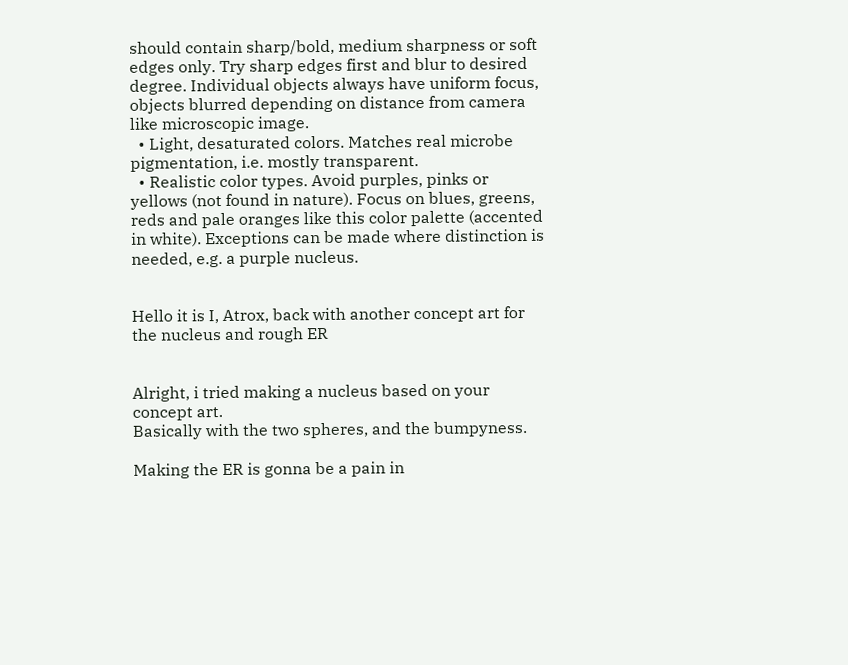should contain sharp/bold, medium sharpness or soft edges only. Try sharp edges first and blur to desired degree. Individual objects always have uniform focus, objects blurred depending on distance from camera like microscopic image.
  • Light, desaturated colors. Matches real microbe pigmentation, i.e. mostly transparent.
  • Realistic color types. Avoid purples, pinks or yellows (not found in nature). Focus on blues, greens, reds and pale oranges like this color palette (accented in white). Exceptions can be made where distinction is needed, e.g. a purple nucleus.


Hello it is I, Atrox, back with another concept art for the nucleus and rough ER


Alright, i tried making a nucleus based on your concept art.
Basically with the two spheres, and the bumpyness.

Making the ER is gonna be a pain in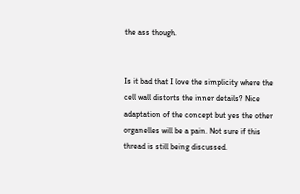the ass though.


Is it bad that I love the simplicity where the cell wall distorts the inner details? Nice adaptation of the concept but yes the other organelles will be a pain. Not sure if this thread is still being discussed.